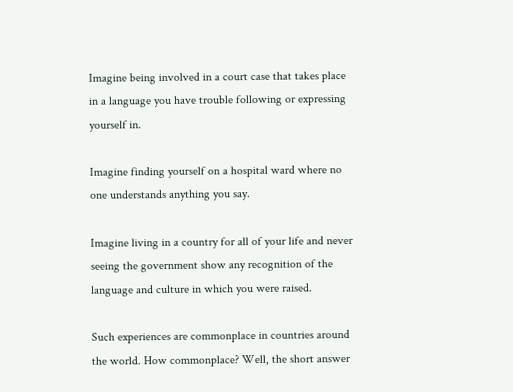Imagine being involved in a court case that takes place in a language you have trouble following or expressing yourself in.

Imagine finding yourself on a hospital ward where no one understands anything you say.

Imagine living in a country for all of your life and never seeing the government show any recognition of the language and culture in which you were raised.

Such experiences are commonplace in countries around the world. How commonplace? Well, the short answer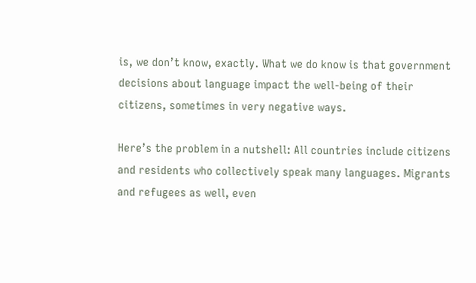is, we don’t know, exactly. What we do know is that government decisions about language impact the well-being of their citizens, sometimes in very negative ways.

Here’s the problem in a nutshell: All countries include citizens and residents who collectively speak many languages. Migrants and refugees as well, even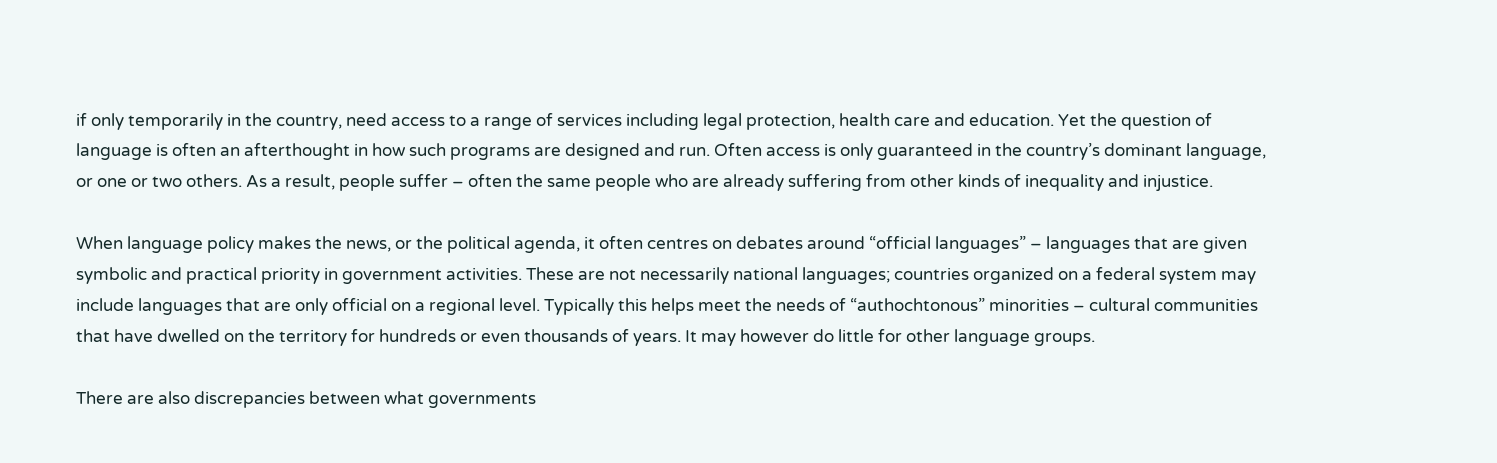if only temporarily in the country, need access to a range of services including legal protection, health care and education. Yet the question of language is often an afterthought in how such programs are designed and run. Often access is only guaranteed in the country’s dominant language, or one or two others. As a result, people suffer – often the same people who are already suffering from other kinds of inequality and injustice.

When language policy makes the news, or the political agenda, it often centres on debates around “official languages” – languages that are given symbolic and practical priority in government activities. These are not necessarily national languages; countries organized on a federal system may include languages that are only official on a regional level. Typically this helps meet the needs of “authochtonous” minorities – cultural communities that have dwelled on the territory for hundreds or even thousands of years. It may however do little for other language groups.

There are also discrepancies between what governments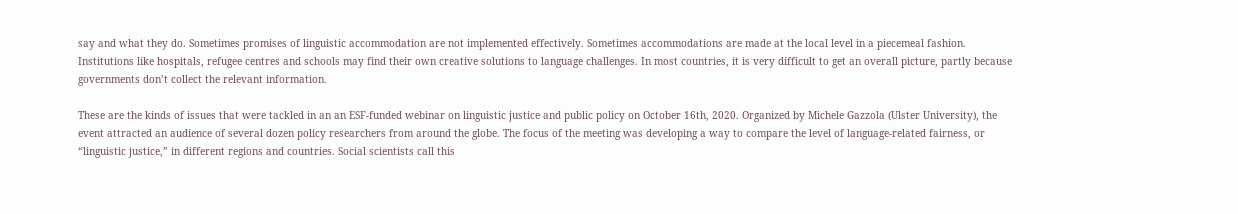say and what they do. Sometimes promises of linguistic accommodation are not implemented effectively. Sometimes accommodations are made at the local level in a piecemeal fashion. Institutions like hospitals, refugee centres and schools may find their own creative solutions to language challenges. In most countries, it is very difficult to get an overall picture, partly because governments don’t collect the relevant information.

These are the kinds of issues that were tackled in an an ESF-funded webinar on linguistic justice and public policy on October 16th, 2020. Organized by Michele Gazzola (Ulster University), the event attracted an audience of several dozen policy researchers from around the globe. The focus of the meeting was developing a way to compare the level of language-related fairness, or “linguistic justice,” in different regions and countries. Social scientists call this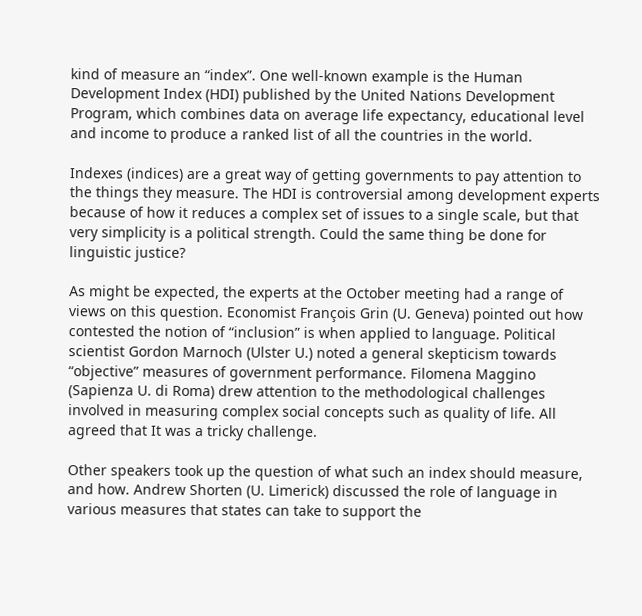kind of measure an “index”. One well-known example is the Human Development Index (HDI) published by the United Nations Development Program, which combines data on average life expectancy, educational level and income to produce a ranked list of all the countries in the world.

Indexes (indices) are a great way of getting governments to pay attention to the things they measure. The HDI is controversial among development experts because of how it reduces a complex set of issues to a single scale, but that very simplicity is a political strength. Could the same thing be done for linguistic justice?

As might be expected, the experts at the October meeting had a range of views on this question. Economist François Grin (U. Geneva) pointed out how contested the notion of “inclusion” is when applied to language. Political scientist Gordon Marnoch (Ulster U.) noted a general skepticism towards “objective” measures of government performance. Filomena Maggino (Sapienza U. di Roma) drew attention to the methodological challenges involved in measuring complex social concepts such as quality of life. All agreed that It was a tricky challenge.

Other speakers took up the question of what such an index should measure, and how. Andrew Shorten (U. Limerick) discussed the role of language in various measures that states can take to support the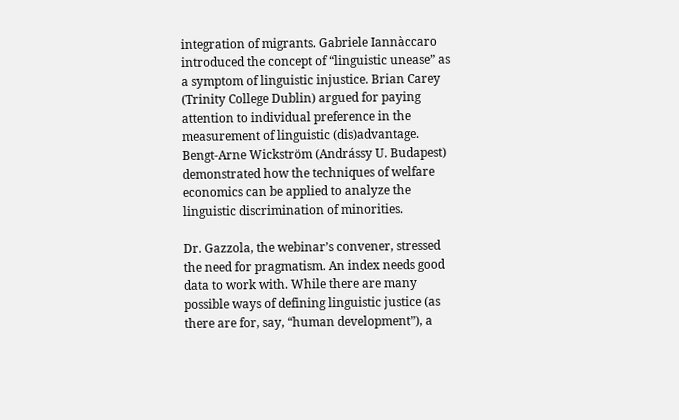integration of migrants. Gabriele Iannàccaro introduced the concept of “linguistic unease” as a symptom of linguistic injustice. Brian Carey (Trinity College Dublin) argued for paying attention to individual preference in the measurement of linguistic (dis)advantage. Bengt-Arne Wickström (Andrássy U. Budapest) demonstrated how the techniques of welfare economics can be applied to analyze the linguistic discrimination of minorities.

Dr. Gazzola, the webinar’s convener, stressed the need for pragmatism. An index needs good data to work with. While there are many possible ways of defining linguistic justice (as there are for, say, “human development”), a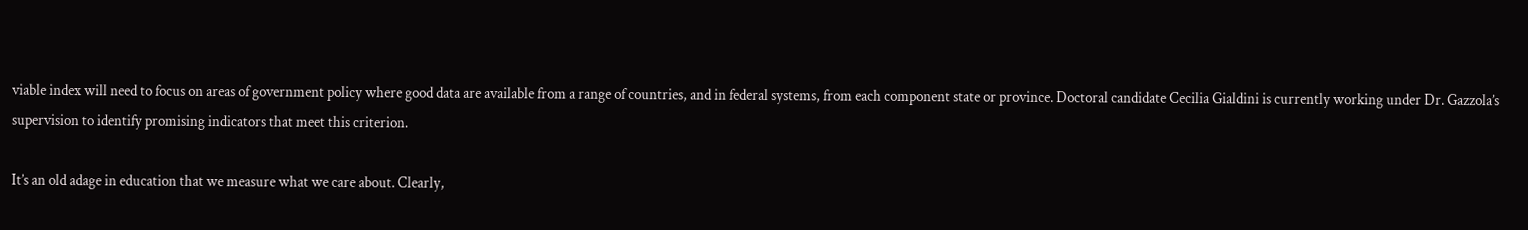viable index will need to focus on areas of government policy where good data are available from a range of countries, and in federal systems, from each component state or province. Doctoral candidate Cecilia Gialdini is currently working under Dr. Gazzola’s supervision to identify promising indicators that meet this criterion.

It’s an old adage in education that we measure what we care about. Clearly,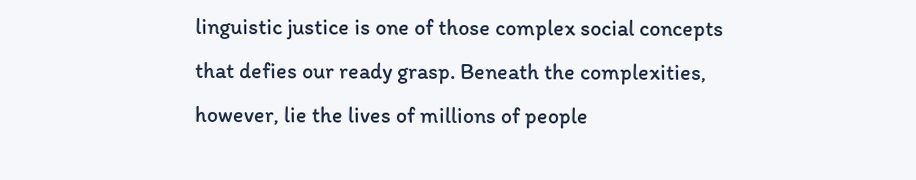linguistic justice is one of those complex social concepts that defies our ready grasp. Beneath the complexities, however, lie the lives of millions of people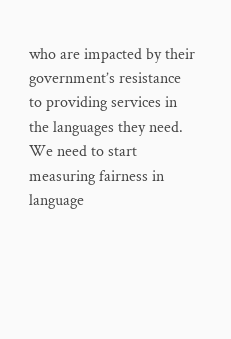who are impacted by their government’s resistance to providing services in the languages they need. We need to start measuring fairness in language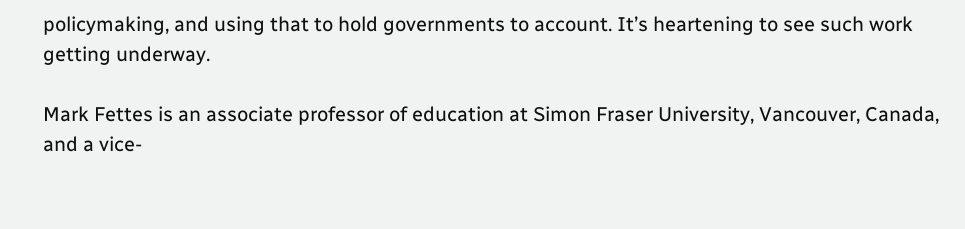policymaking, and using that to hold governments to account. It’s heartening to see such work getting underway.

Mark Fettes is an associate professor of education at Simon Fraser University, Vancouver, Canada, and a vice-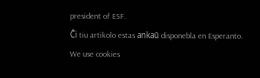president of ESF.
Ĉi tiu artikolo estas ankaŭ disponebla en Esperanto.
We use cookies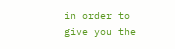in order to give you the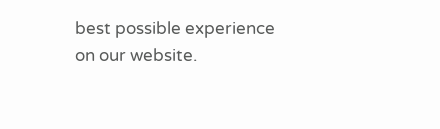best possible experience on our website.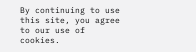By continuing to use this site, you agree to our use of cookies.